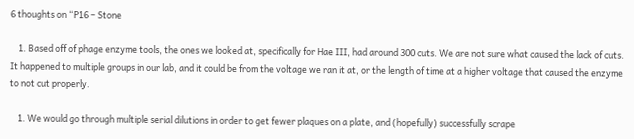6 thoughts on “P16 – Stone

    1. Based off of phage enzyme tools, the ones we looked at, specifically for Hae III, had around 300 cuts. We are not sure what caused the lack of cuts. It happened to multiple groups in our lab, and it could be from the voltage we ran it at, or the length of time at a higher voltage that caused the enzyme to not cut properly.

    1. We would go through multiple serial dilutions in order to get fewer plaques on a plate, and (hopefully) successfully scrape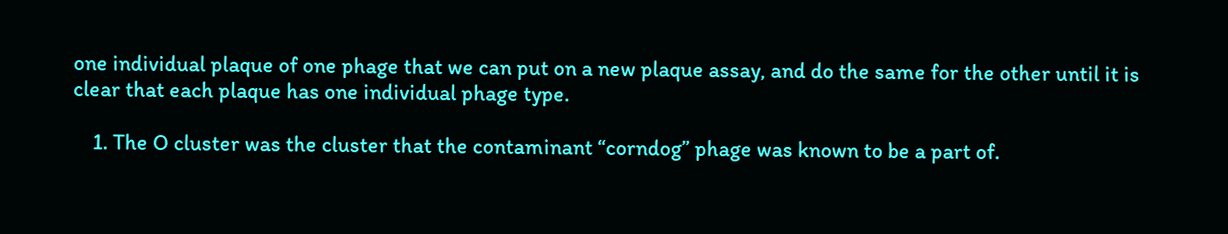one individual plaque of one phage that we can put on a new plaque assay, and do the same for the other until it is clear that each plaque has one individual phage type.

    1. The O cluster was the cluster that the contaminant “corndog” phage was known to be a part of.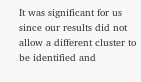It was significant for us since our results did not allow a different cluster to be identified and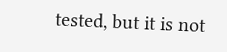tested, but it is not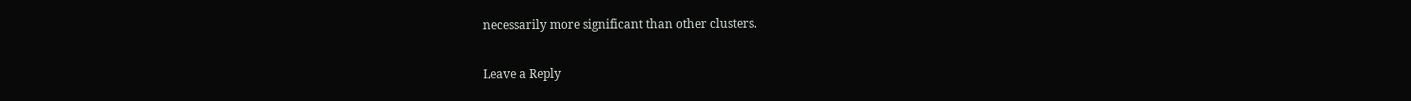necessarily more significant than other clusters.

Leave a Reply